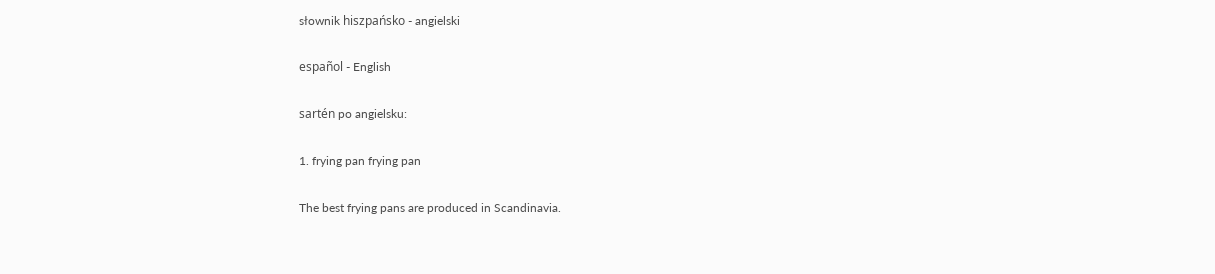słownik hiszpańsko - angielski

español - English

sartén po angielsku:

1. frying pan frying pan

The best frying pans are produced in Scandinavia.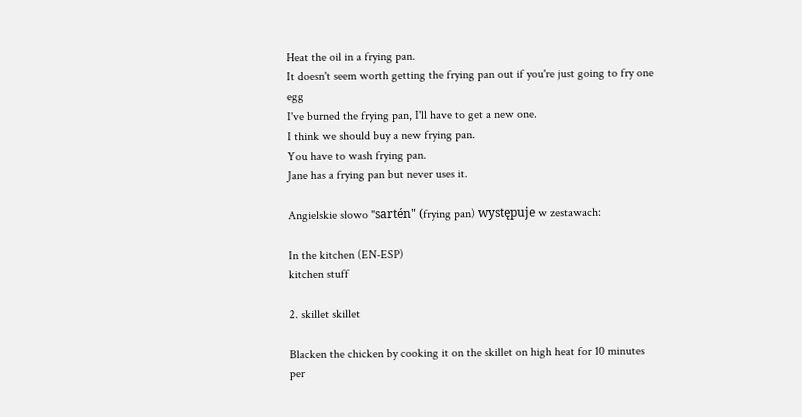Heat the oil in a frying pan.
It doesn't seem worth getting the frying pan out if you're just going to fry one egg
I've burned the frying pan, I'll have to get a new one.
I think we should buy a new frying pan.
You have to wash frying pan.
Jane has a frying pan but never uses it.

Angielskie słowo "sartén" (frying pan) występuje w zestawach:

In the kitchen (EN-ESP)
kitchen stuff

2. skillet skillet

Blacken the chicken by cooking it on the skillet on high heat for 10 minutes per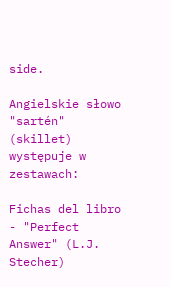side.

Angielskie słowo "sartén" (skillet) występuje w zestawach:

Fichas del libro - "Perfect Answer" (L.J. Stecher)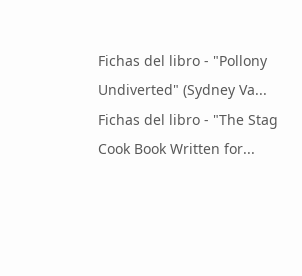Fichas del libro - "Pollony Undiverted" (Sydney Va...
Fichas del libro - "The Stag Cook Book Written for...